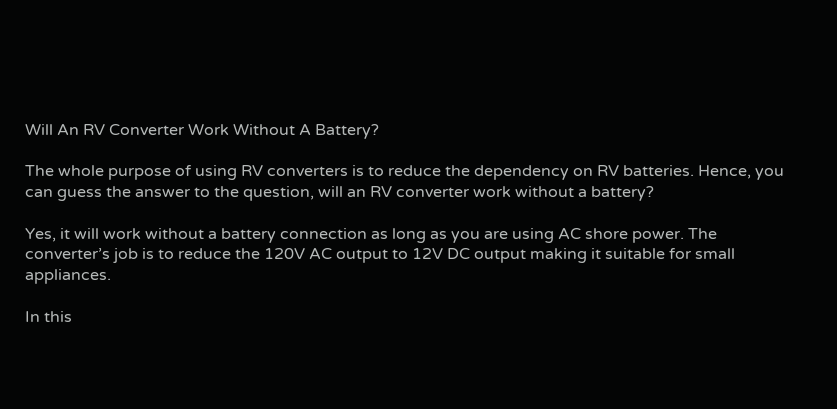Will An RV Converter Work Without A Battery?

The whole purpose of using RV converters is to reduce the dependency on RV batteries. Hence, you can guess the answer to the question, will an RV converter work without a battery?

Yes, it will work without a battery connection as long as you are using AC shore power. The converter’s job is to reduce the 120V AC output to 12V DC output making it suitable for small appliances.

In this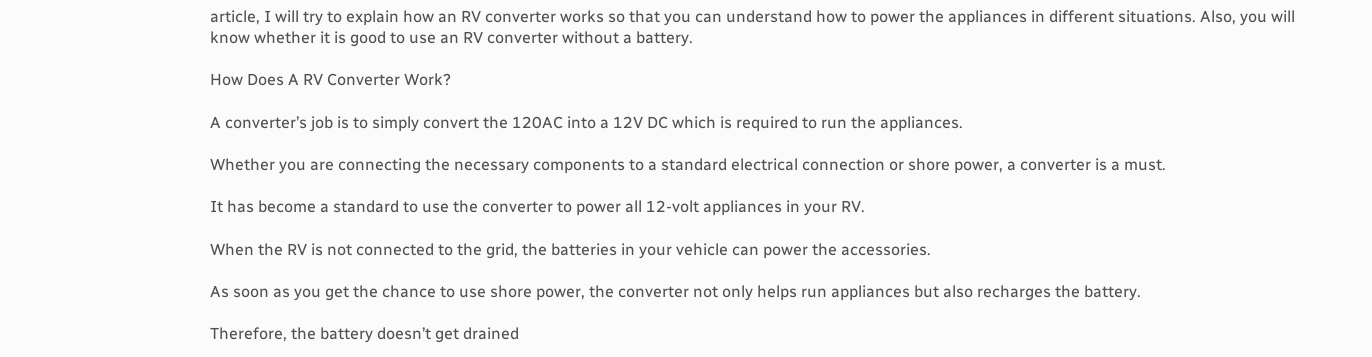article, I will try to explain how an RV converter works so that you can understand how to power the appliances in different situations. Also, you will know whether it is good to use an RV converter without a battery.

How Does A RV Converter Work?

A converter’s job is to simply convert the 120AC into a 12V DC which is required to run the appliances.

Whether you are connecting the necessary components to a standard electrical connection or shore power, a converter is a must.

It has become a standard to use the converter to power all 12-volt appliances in your RV.

When the RV is not connected to the grid, the batteries in your vehicle can power the accessories.

As soon as you get the chance to use shore power, the converter not only helps run appliances but also recharges the battery.

Therefore, the battery doesn’t get drained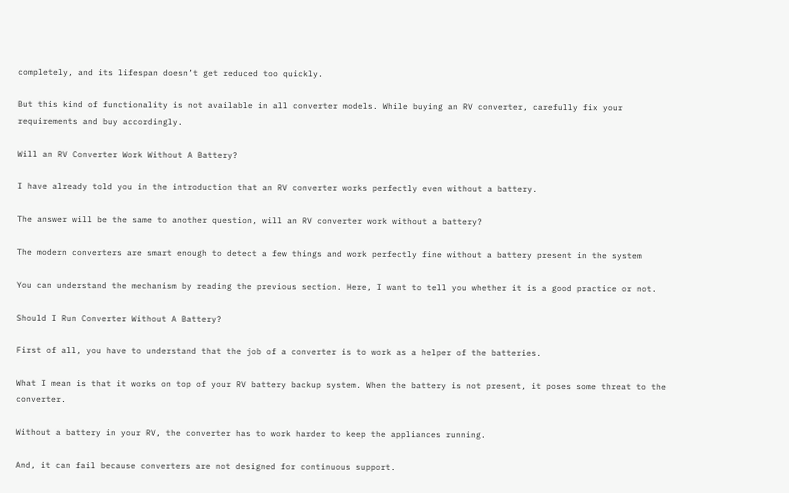completely, and its lifespan doesn’t get reduced too quickly.

But this kind of functionality is not available in all converter models. While buying an RV converter, carefully fix your requirements and buy accordingly.

Will an RV Converter Work Without A Battery?

I have already told you in the introduction that an RV converter works perfectly even without a battery.

The answer will be the same to another question, will an RV converter work without a battery?

The modern converters are smart enough to detect a few things and work perfectly fine without a battery present in the system

You can understand the mechanism by reading the previous section. Here, I want to tell you whether it is a good practice or not.

Should I Run Converter Without A Battery?

First of all, you have to understand that the job of a converter is to work as a helper of the batteries.

What I mean is that it works on top of your RV battery backup system. When the battery is not present, it poses some threat to the converter.

Without a battery in your RV, the converter has to work harder to keep the appliances running.

And, it can fail because converters are not designed for continuous support.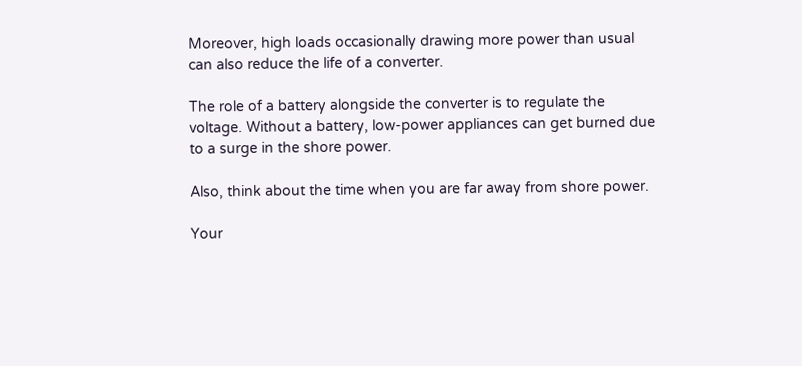Moreover, high loads occasionally drawing more power than usual can also reduce the life of a converter.

The role of a battery alongside the converter is to regulate the voltage. Without a battery, low-power appliances can get burned due to a surge in the shore power.

Also, think about the time when you are far away from shore power.

Your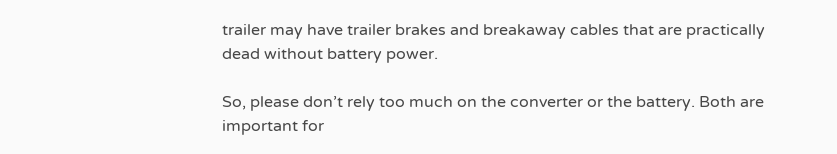trailer may have trailer brakes and breakaway cables that are practically dead without battery power.

So, please don’t rely too much on the converter or the battery. Both are important for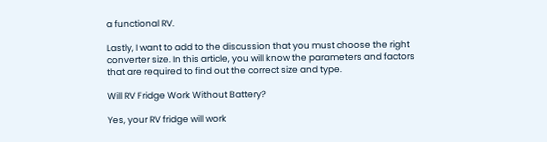a functional RV.

Lastly, I want to add to the discussion that you must choose the right converter size. In this article, you will know the parameters and factors that are required to find out the correct size and type.

Will RV Fridge Work Without Battery?

Yes, your RV fridge will work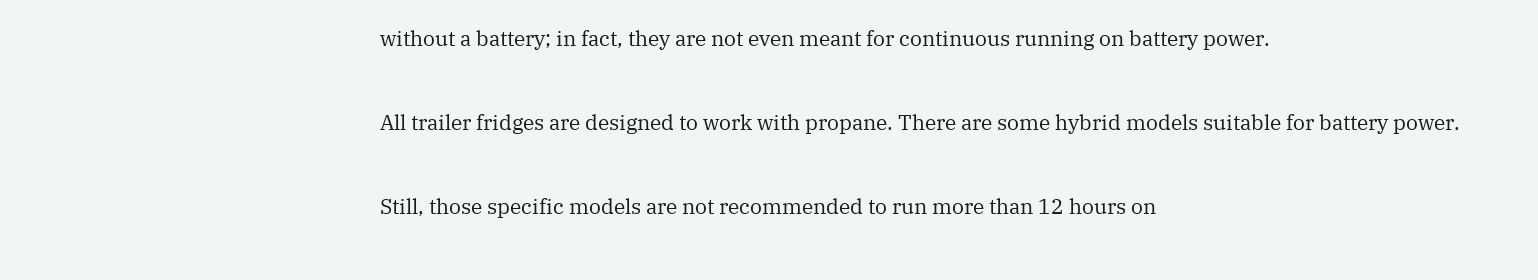without a battery; in fact, they are not even meant for continuous running on battery power.

All trailer fridges are designed to work with propane. There are some hybrid models suitable for battery power.

Still, those specific models are not recommended to run more than 12 hours on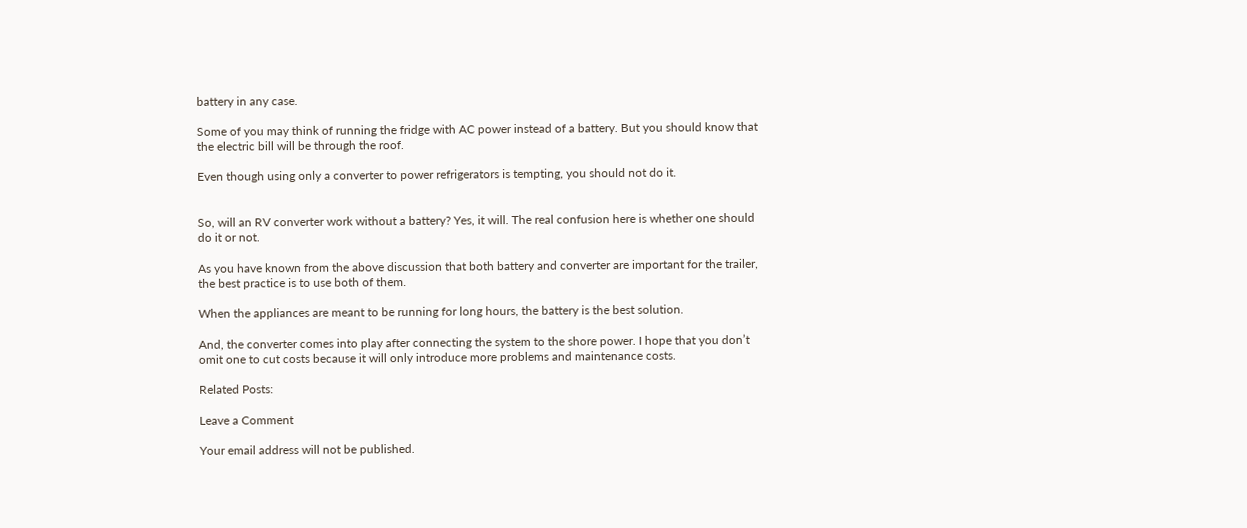battery in any case.

Some of you may think of running the fridge with AC power instead of a battery. But you should know that the electric bill will be through the roof.

Even though using only a converter to power refrigerators is tempting, you should not do it.


So, will an RV converter work without a battery? Yes, it will. The real confusion here is whether one should do it or not.

As you have known from the above discussion that both battery and converter are important for the trailer, the best practice is to use both of them.

When the appliances are meant to be running for long hours, the battery is the best solution.

And, the converter comes into play after connecting the system to the shore power. I hope that you don’t omit one to cut costs because it will only introduce more problems and maintenance costs.

Related Posts:

Leave a Comment

Your email address will not be published.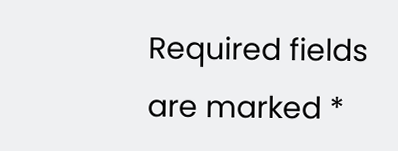Required fields are marked *